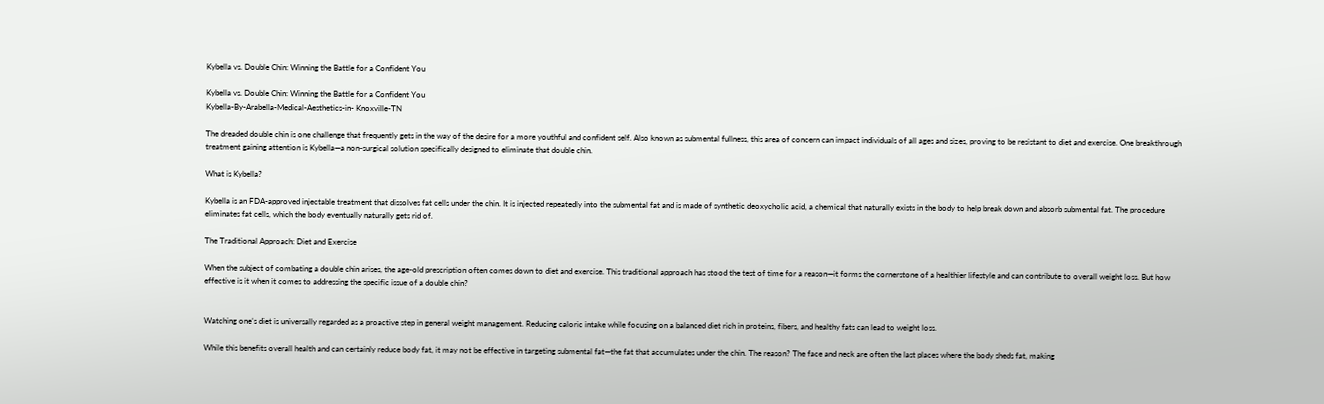Kybella vs. Double Chin: Winning the Battle for a Confident You

Kybella vs. Double Chin: Winning the Battle for a Confident You
Kybella-By-Arabella-Medical-Aesthetics-in- Knoxville-TN

The dreaded double chin is one challenge that frequently gets in the way of the desire for a more youthful and confident self. Also known as submental fullness, this area of concern can impact individuals of all ages and sizes, proving to be resistant to diet and exercise. One breakthrough treatment gaining attention is Kybella—a non-surgical solution specifically designed to eliminate that double chin.

What is Kybella?

Kybella is an FDA-approved injectable treatment that dissolves fat cells under the chin. It is injected repeatedly into the submental fat and is made of synthetic deoxycholic acid, a chemical that naturally exists in the body to help break down and absorb submental fat. The procedure eliminates fat cells, which the body eventually naturally gets rid of.

The Traditional Approach: Diet and Exercise

When the subject of combating a double chin arises, the age-old prescription often comes down to diet and exercise. This traditional approach has stood the test of time for a reason—it forms the cornerstone of a healthier lifestyle and can contribute to overall weight loss. But how effective is it when it comes to addressing the specific issue of a double chin?


Watching one’s diet is universally regarded as a proactive step in general weight management. Reducing caloric intake while focusing on a balanced diet rich in proteins, fibers, and healthy fats can lead to weight loss.

While this benefits overall health and can certainly reduce body fat, it may not be effective in targeting submental fat—the fat that accumulates under the chin. The reason? The face and neck are often the last places where the body sheds fat, making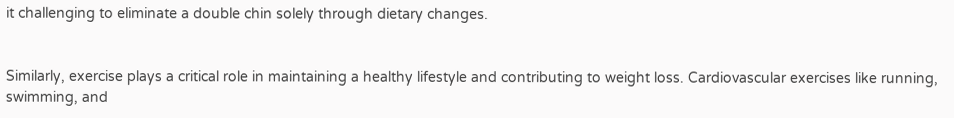it challenging to eliminate a double chin solely through dietary changes.


Similarly, exercise plays a critical role in maintaining a healthy lifestyle and contributing to weight loss. Cardiovascular exercises like running, swimming, and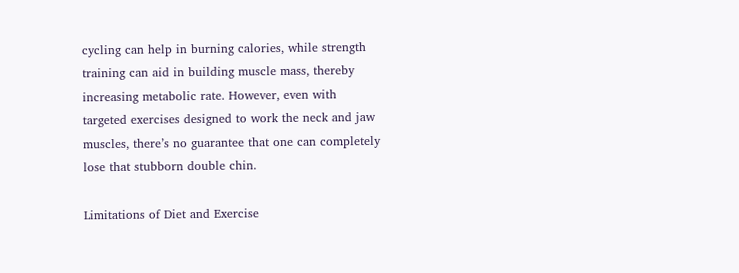cycling can help in burning calories, while strength training can aid in building muscle mass, thereby increasing metabolic rate. However, even with targeted exercises designed to work the neck and jaw muscles, there’s no guarantee that one can completely lose that stubborn double chin.

Limitations of Diet and Exercise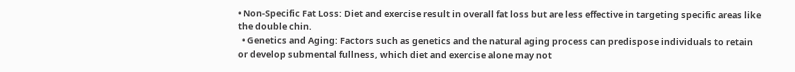• Non-Specific Fat Loss: Diet and exercise result in overall fat loss but are less effective in targeting specific areas like the double chin.
  • Genetics and Aging: Factors such as genetics and the natural aging process can predispose individuals to retain or develop submental fullness, which diet and exercise alone may not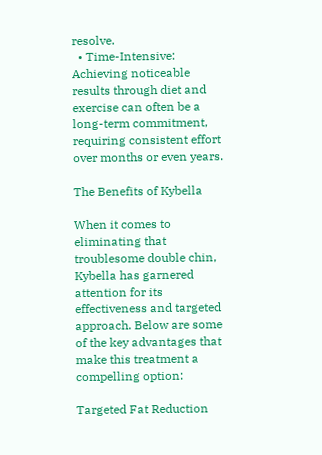resolve.
  • Time-Intensive: Achieving noticeable results through diet and exercise can often be a long-term commitment, requiring consistent effort over months or even years.

The Benefits of Kybella

When it comes to eliminating that troublesome double chin, Kybella has garnered attention for its effectiveness and targeted approach. Below are some of the key advantages that make this treatment a compelling option:

Targeted Fat Reduction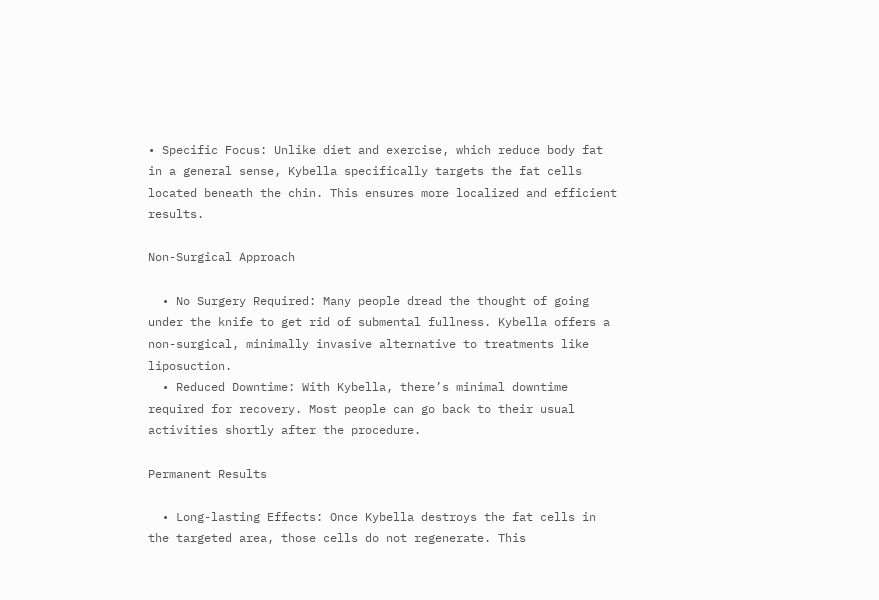• Specific Focus: Unlike diet and exercise, which reduce body fat in a general sense, Kybella specifically targets the fat cells located beneath the chin. This ensures more localized and efficient results.

Non-Surgical Approach

  • No Surgery Required: Many people dread the thought of going under the knife to get rid of submental fullness. Kybella offers a non-surgical, minimally invasive alternative to treatments like liposuction.
  • Reduced Downtime: With Kybella, there’s minimal downtime required for recovery. Most people can go back to their usual activities shortly after the procedure.

Permanent Results

  • Long-lasting Effects: Once Kybella destroys the fat cells in the targeted area, those cells do not regenerate. This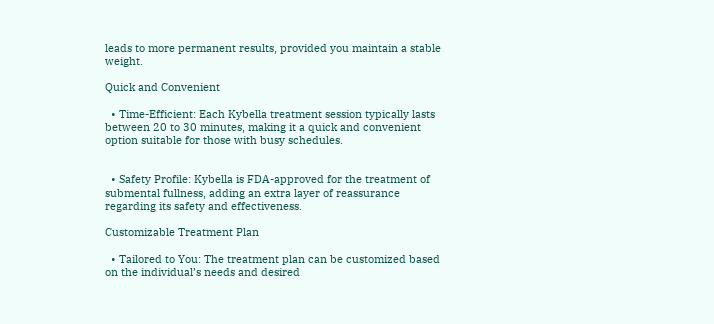leads to more permanent results, provided you maintain a stable weight.

Quick and Convenient

  • Time-Efficient: Each Kybella treatment session typically lasts between 20 to 30 minutes, making it a quick and convenient option suitable for those with busy schedules.


  • Safety Profile: Kybella is FDA-approved for the treatment of submental fullness, adding an extra layer of reassurance regarding its safety and effectiveness.

Customizable Treatment Plan

  • Tailored to You: The treatment plan can be customized based on the individual’s needs and desired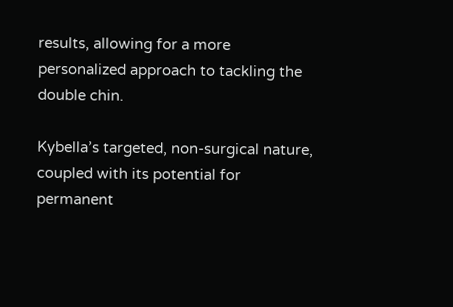results, allowing for a more personalized approach to tackling the double chin.

Kybella’s targeted, non-surgical nature, coupled with its potential for permanent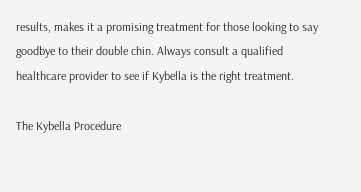results, makes it a promising treatment for those looking to say goodbye to their double chin. Always consult a qualified healthcare provider to see if Kybella is the right treatment.

The Kybella Procedure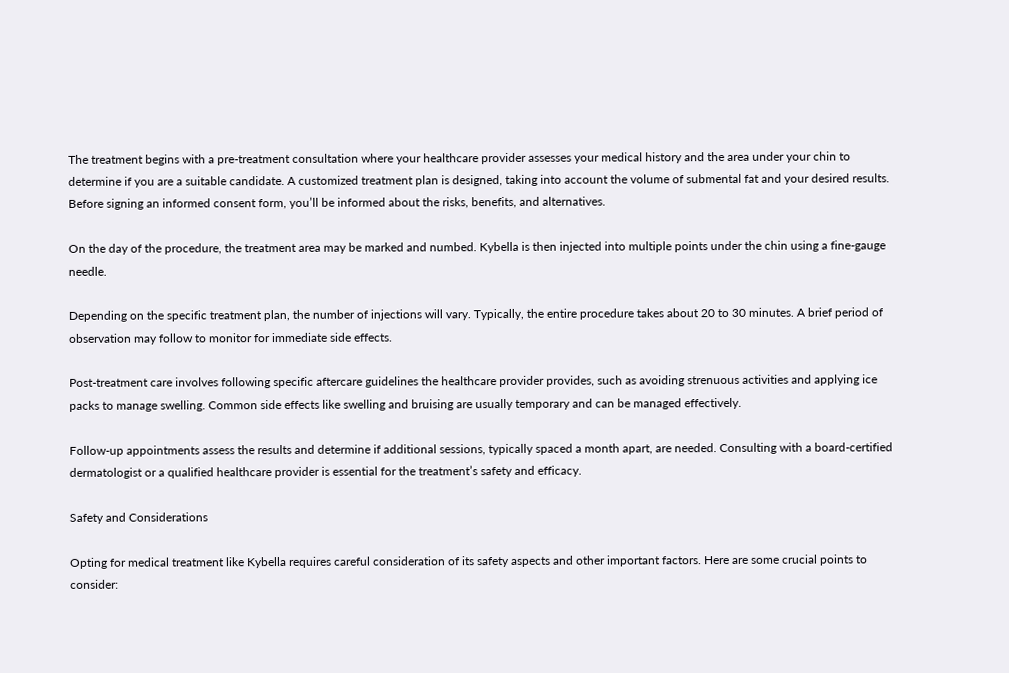The treatment begins with a pre-treatment consultation where your healthcare provider assesses your medical history and the area under your chin to determine if you are a suitable candidate. A customized treatment plan is designed, taking into account the volume of submental fat and your desired results. Before signing an informed consent form, you’ll be informed about the risks, benefits, and alternatives.

On the day of the procedure, the treatment area may be marked and numbed. Kybella is then injected into multiple points under the chin using a fine-gauge needle.

Depending on the specific treatment plan, the number of injections will vary. Typically, the entire procedure takes about 20 to 30 minutes. A brief period of observation may follow to monitor for immediate side effects.

Post-treatment care involves following specific aftercare guidelines the healthcare provider provides, such as avoiding strenuous activities and applying ice packs to manage swelling. Common side effects like swelling and bruising are usually temporary and can be managed effectively.

Follow-up appointments assess the results and determine if additional sessions, typically spaced a month apart, are needed. Consulting with a board-certified dermatologist or a qualified healthcare provider is essential for the treatment’s safety and efficacy.

Safety and Considerations

Opting for medical treatment like Kybella requires careful consideration of its safety aspects and other important factors. Here are some crucial points to consider: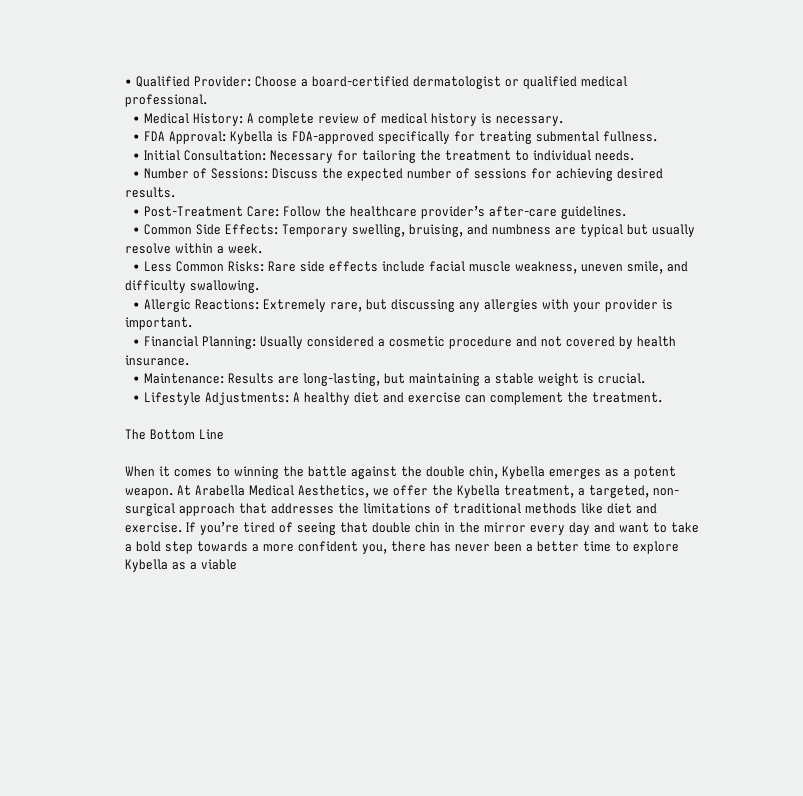• Qualified Provider: Choose a board-certified dermatologist or qualified medical professional.
  • Medical History: A complete review of medical history is necessary.
  • FDA Approval: Kybella is FDA-approved specifically for treating submental fullness.
  • Initial Consultation: Necessary for tailoring the treatment to individual needs.
  • Number of Sessions: Discuss the expected number of sessions for achieving desired results.
  • Post-Treatment Care: Follow the healthcare provider’s after-care guidelines.
  • Common Side Effects: Temporary swelling, bruising, and numbness are typical but usually resolve within a week.
  • Less Common Risks: Rare side effects include facial muscle weakness, uneven smile, and difficulty swallowing.
  • Allergic Reactions: Extremely rare, but discussing any allergies with your provider is important.
  • Financial Planning: Usually considered a cosmetic procedure and not covered by health insurance.
  • Maintenance: Results are long-lasting, but maintaining a stable weight is crucial.
  • Lifestyle Adjustments: A healthy diet and exercise can complement the treatment.

The Bottom Line

When it comes to winning the battle against the double chin, Kybella emerges as a potent weapon. At Arabella Medical Aesthetics, we offer the Kybella treatment, a targeted, non-surgical approach that addresses the limitations of traditional methods like diet and exercise. If you’re tired of seeing that double chin in the mirror every day and want to take a bold step towards a more confident you, there has never been a better time to explore Kybella as a viable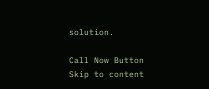solution.

Call Now Button Skip to content